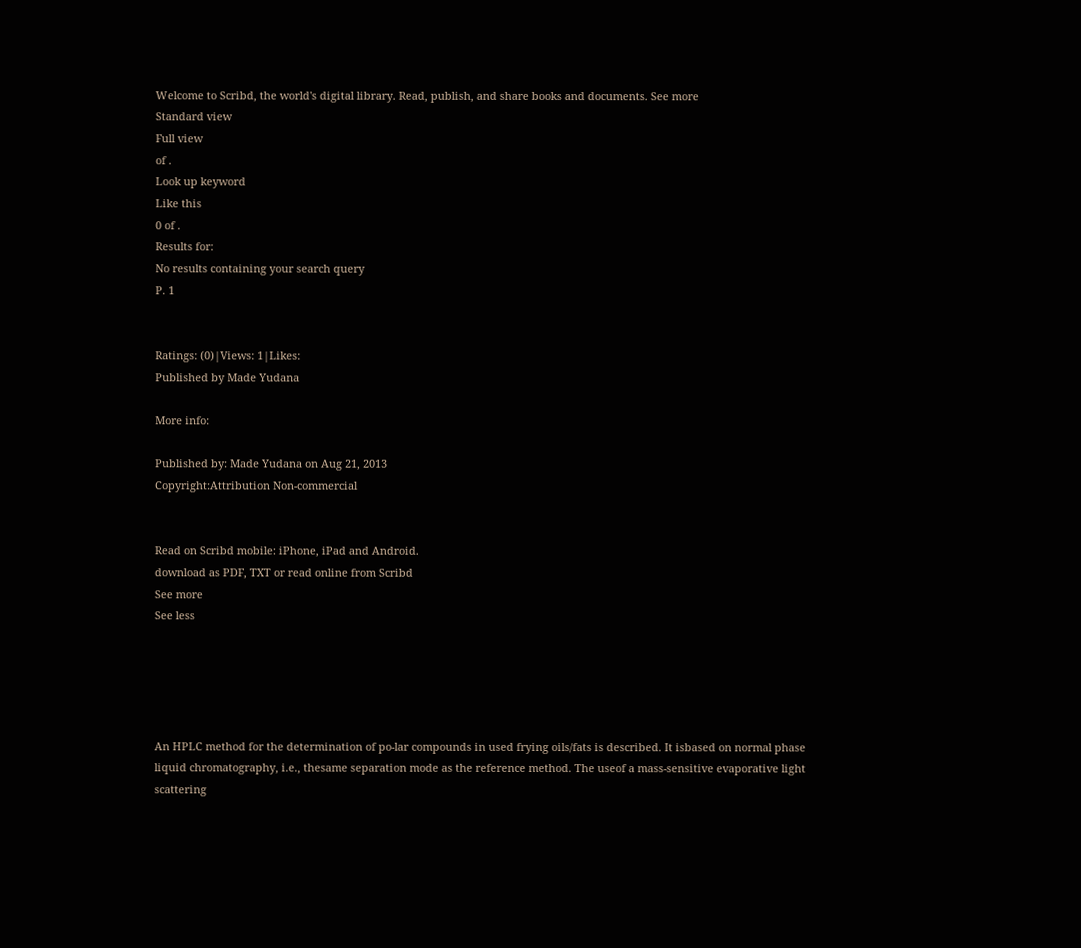Welcome to Scribd, the world's digital library. Read, publish, and share books and documents. See more
Standard view
Full view
of .
Look up keyword
Like this
0 of .
Results for:
No results containing your search query
P. 1


Ratings: (0)|Views: 1|Likes:
Published by Made Yudana

More info:

Published by: Made Yudana on Aug 21, 2013
Copyright:Attribution Non-commercial


Read on Scribd mobile: iPhone, iPad and Android.
download as PDF, TXT or read online from Scribd
See more
See less





An HPLC method for the determination of po-lar compounds in used frying oils/fats is described. It isbased on normal phase liquid chromatography, i.e., thesame separation mode as the reference method. The useof a mass-sensitive evaporative light scattering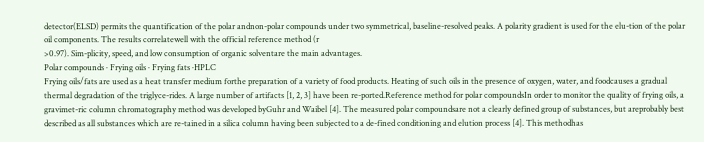detector(ELSD) permits the quantification of the polar andnon-polar compounds under two symmetrical, baseline-resolved peaks. A polarity gradient is used for the elu-tion of the polar oil components. The results correlatewell with the official reference method (r
>0.97). Sim-plicity, speed, and low consumption of organic solventare the main advantages.
Polar compounds · Frying oils · Frying fats ·HPLC
Frying oils/fats are used as a heat transfer medium forthe preparation of a variety of food products. Heating of such oils in the presence of oxygen, water, and foodcauses a gradual thermal degradation of the triglyce-rides. A large number of artifacts [1, 2, 3] have been re-ported.Reference method for polar compoundsIn order to monitor the quality of frying oils, a gravimet-ric column chromatography method was developed byGuhr and Waibel [4]. The measured polar compoundsare not a clearly defined group of substances, but areprobably best described as all substances which are re-tained in a silica column having been subjected to a de-fined conditioning and elution process [4]. This methodhas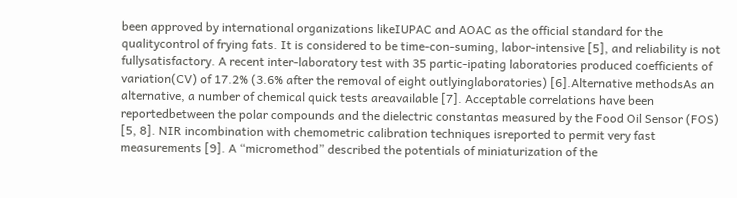been approved by international organizations likeIUPAC and AOAC as the official standard for the qualitycontrol of frying fats. It is considered to be time-con-suming, labor-intensive [5], and reliability is not fullysatisfactory. A recent inter-laboratory test with 35 partic-ipating laboratories produced coefficients of variation(CV) of 17.2% (3.6% after the removal of eight outlyinglaboratories) [6].Alternative methodsAs an alternative, a number of chemical quick tests areavailable [7]. Acceptable correlations have been reportedbetween the polar compounds and the dielectric constantas measured by the Food Oil Sensor (FOS) [5, 8]. NIR incombination with chemometric calibration techniques isreported to permit very fast measurements [9]. A “micromethod” described the potentials of miniaturization of the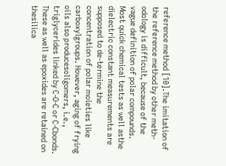reference method [10].The imitation of the reference method by other meth-odology is difficult, because of the vague definition of polar compounds. Most quick chemical tests as well asthe dielectric constant measurements are supposed to de-termine the concentration of polar moieties like carboxylgroups. However, aging of frying oils also producesoligomers, i.e., triglycerides linked by C-O-C or C-Cbonds. These as well as epoxides are retained on thesilica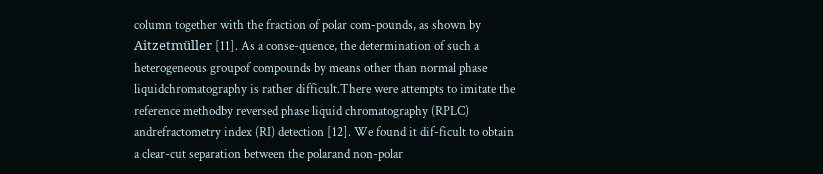column together with the fraction of polar com-pounds, as shown by Aitzetmüller [11]. As a conse-quence, the determination of such a heterogeneous groupof compounds by means other than normal phase liquidchromatography is rather difficult.There were attempts to imitate the reference methodby reversed phase liquid chromatography (RPLC) andrefractometry index (RI) detection [12]. We found it dif-ficult to obtain a clear-cut separation between the polarand non-polar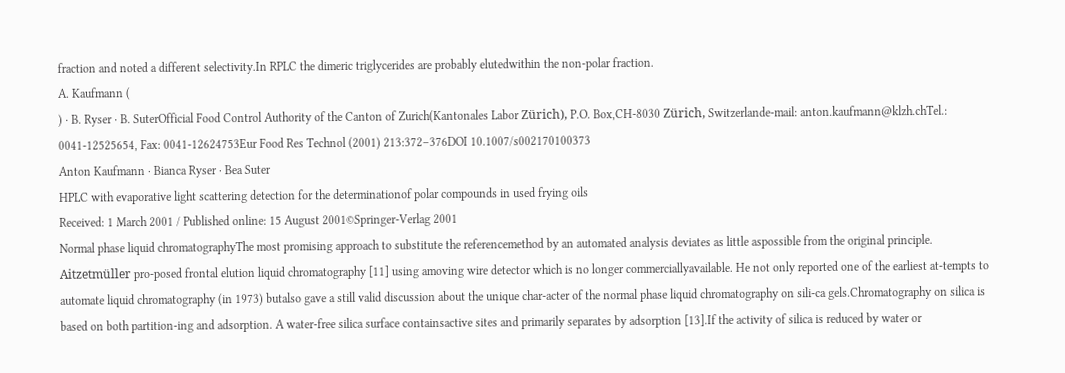fraction and noted a different selectivity.In RPLC the dimeric triglycerides are probably elutedwithin the non-polar fraction.
A. Kaufmann (
) · B. Ryser · B. SuterOfficial Food Control Authority of the Canton of Zurich(Kantonales Labor Zürich), P.O. Box,CH-8030 Zürich, Switzerlande-mail: anton.kaufmann@klzh.chTel.: 0041-12525654, Fax: 0041-12624753Eur Food Res Technol (2001) 213:372–376DOI 10.1007/s002170100373
Anton Kaufmann · Bianca Ryser · Bea Suter
HPLC with evaporative light scattering detection for the determinationof polar compounds in used frying oils
Received: 1 March 2001 / Published online: 15 August 2001©Springer-Verlag 2001
Normal phase liquid chromatographyThe most promising approach to substitute the referencemethod by an automated analysis deviates as little aspossible from the original principle. Aitzetmüller pro-posed frontal elution liquid chromatography [11] using amoving wire detector which is no longer commerciallyavailable. He not only reported one of the earliest at-tempts to automate liquid chromatography (in 1973) butalso gave a still valid discussion about the unique char-acter of the normal phase liquid chromatography on sili-ca gels.Chromatography on silica is based on both partition-ing and adsorption. A water-free silica surface containsactive sites and primarily separates by adsorption [13].If the activity of silica is reduced by water or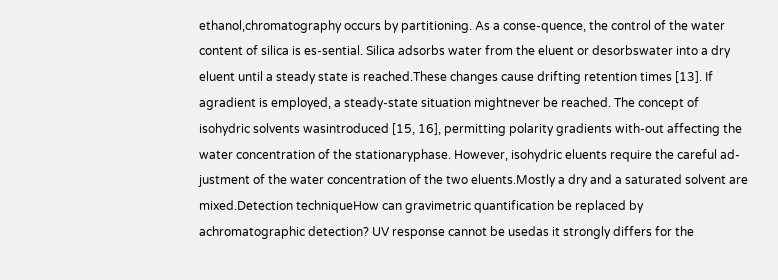ethanol,chromatography occurs by partitioning. As a conse-quence, the control of the water content of silica is es-sential. Silica adsorbs water from the eluent or desorbswater into a dry eluent until a steady state is reached.These changes cause drifting retention times [13]. If agradient is employed, a steady-state situation mightnever be reached. The concept of isohydric solvents wasintroduced [15, 16], permitting polarity gradients with-out affecting the water concentration of the stationaryphase. However, isohydric eluents require the careful ad- justment of the water concentration of the two eluents.Mostly a dry and a saturated solvent are mixed.Detection techniqueHow can gravimetric quantification be replaced by achromatographic detection? UV response cannot be usedas it strongly differs for the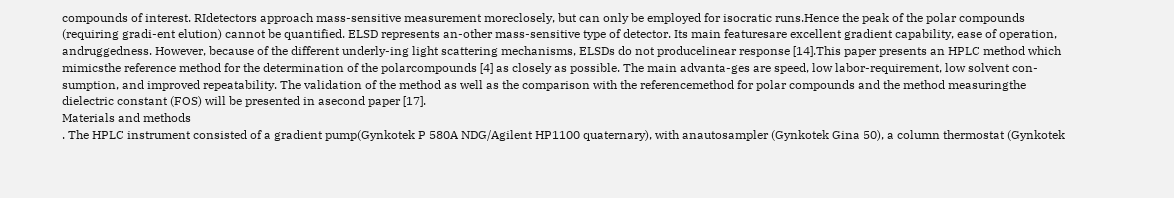compounds of interest. RIdetectors approach mass-sensitive measurement moreclosely, but can only be employed for isocratic runs.Hence the peak of the polar compounds (requiring gradi-ent elution) cannot be quantified. ELSD represents an-other mass-sensitive type of detector. Its main featuresare excellent gradient capability, ease of operation, andruggedness. However, because of the different underly-ing light scattering mechanisms, ELSDs do not producelinear response [14].This paper presents an HPLC method which mimicsthe reference method for the determination of the polarcompounds [4] as closely as possible. The main advanta-ges are speed, low labor-requirement, low solvent con-sumption, and improved repeatability. The validation of the method as well as the comparison with the referencemethod for polar compounds and the method measuringthe dielectric constant (FOS) will be presented in asecond paper [17].
Materials and methods
. The HPLC instrument consisted of a gradient pump(Gynkotek P 580A NDG/Agilent HP1100 quaternary), with anautosampler (Gynkotek Gina 50), a column thermostat (Gynkotek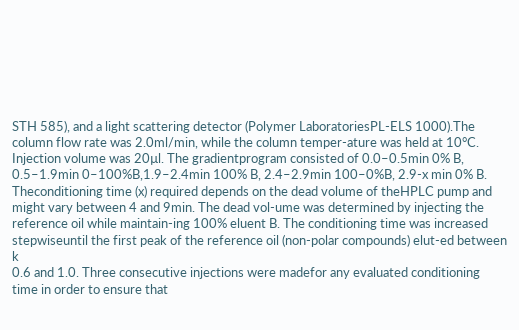STH 585), and a light scattering detector (Polymer LaboratoriesPL-ELS 1000).The column flow rate was 2.0ml/min, while the column temper-ature was held at 10°C. Injection volume was 20µl. The gradientprogram consisted of 0.0–0.5min 0% B, 0.5–1.9min 0–100%B,1.9–2.4min 100% B, 2.4–2.9min 100–0%B, 2.9-x min 0% B. Theconditioning time (x) required depends on the dead volume of theHPLC pump and might vary between 4 and 9min. The dead vol-ume was determined by injecting the reference oil while maintain-ing 100% eluent B. The conditioning time was increased stepwiseuntil the first peak of the reference oil (non-polar compounds) elut-ed between k
0.6 and 1.0. Three consecutive injections were madefor any evaluated conditioning time in order to ensure that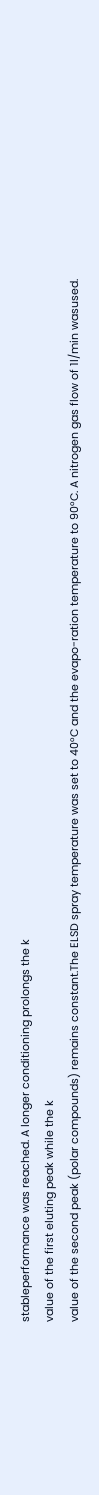stableperformance was reached. A longer conditioning prolongs the k
value of the first eluting peak while the k
value of the second peak (polar compounds) remains constant.The ELSD spray temperature was set to 40°C and the evapo-ration temperature to 90°C. A nitrogen gas flow of 1l/min wasused.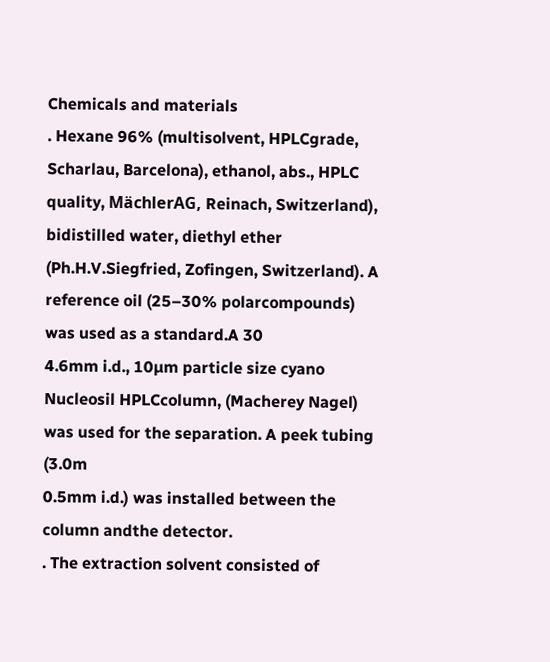Chemicals and materials
. Hexane 96% (multisolvent, HPLCgrade, Scharlau, Barcelona), ethanol, abs., HPLC quality, MächlerAG, Reinach, Switzerland), bidistilled water, diethyl ether (Ph.H.V.Siegfried, Zofingen, Switzerland). A reference oil (25–30% polarcompounds) was used as a standard.A 30
4.6mm i.d., 10µm particle size cyano Nucleosil HPLCcolumn, (Macherey Nagel) was used for the separation. A peek tubing (3.0m
0.5mm i.d.) was installed between the column andthe detector.
. The extraction solvent consisted of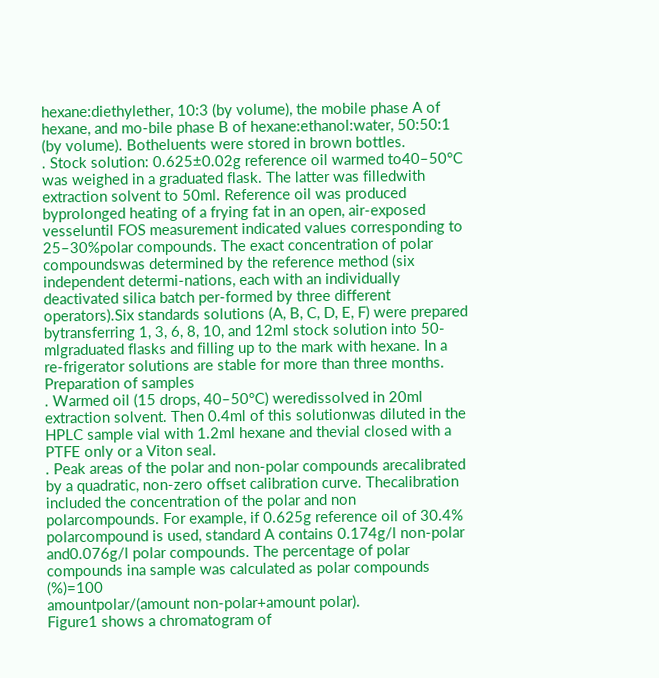hexane:diethylether, 10:3 (by volume), the mobile phase A of hexane, and mo-bile phase B of hexane:ethanol:water, 50:50:1 (by volume). Botheluents were stored in brown bottles.
. Stock solution: 0.625±0.02g reference oil warmed to40–50°C was weighed in a graduated flask. The latter was filledwith extraction solvent to 50ml. Reference oil was produced byprolonged heating of a frying fat in an open, air-exposed vesseluntil FOS measurement indicated values corresponding to 25–30%polar compounds. The exact concentration of polar compoundswas determined by the reference method (six independent determi-nations, each with an individually deactivated silica batch per-formed by three different operators).Six standards solutions (A, B, C, D, E, F) were prepared bytransferring 1, 3, 6, 8, 10, and 12ml stock solution into 50-mlgraduated flasks and filling up to the mark with hexane. In a re-frigerator solutions are stable for more than three months.
Preparation of samples
. Warmed oil (15 drops, 40–50°C) weredissolved in 20ml extraction solvent. Then 0.4ml of this solutionwas diluted in the HPLC sample vial with 1.2ml hexane and thevial closed with a PTFE only or a Viton seal.
. Peak areas of the polar and non-polar compounds arecalibrated by a quadratic, non-zero offset calibration curve. Thecalibration included the concentration of the polar and non polarcompounds. For example, if 0.625g reference oil of 30.4% polarcompound is used, standard A contains 0.174g/l non-polar and0.076g/l polar compounds. The percentage of polar compounds ina sample was calculated as polar compounds (%)=100
amountpolar/(amount non-polar+amount polar).
Figure1 shows a chromatogram of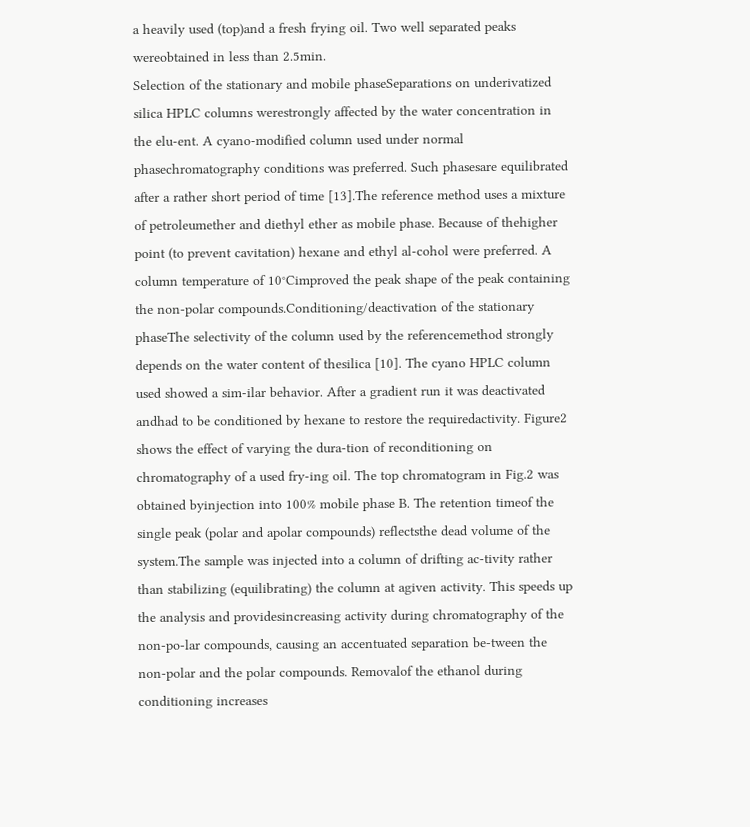a heavily used (top)and a fresh frying oil. Two well separated peaks wereobtained in less than 2.5min.
Selection of the stationary and mobile phaseSeparations on underivatized silica HPLC columns werestrongly affected by the water concentration in the elu-ent. A cyano-modified column used under normal phasechromatography conditions was preferred. Such phasesare equilibrated after a rather short period of time [13].The reference method uses a mixture of petroleumether and diethyl ether as mobile phase. Because of thehigher point (to prevent cavitation) hexane and ethyl al-cohol were preferred. A column temperature of 10°Cimproved the peak shape of the peak containing the non-polar compounds.Conditioning/deactivation of the stationary phaseThe selectivity of the column used by the referencemethod strongly depends on the water content of thesilica [10]. The cyano HPLC column used showed a sim-ilar behavior. After a gradient run it was deactivated andhad to be conditioned by hexane to restore the requiredactivity. Figure2 shows the effect of varying the dura-tion of reconditioning on chromatography of a used fry-ing oil. The top chromatogram in Fig.2 was obtained byinjection into 100% mobile phase B. The retention timeof the single peak (polar and apolar compounds) reflectsthe dead volume of the system.The sample was injected into a column of drifting ac-tivity rather than stabilizing (equilibrating) the column at agiven activity. This speeds up the analysis and providesincreasing activity during chromatography of the non-po-lar compounds, causing an accentuated separation be-tween the non-polar and the polar compounds. Removalof the ethanol during conditioning increases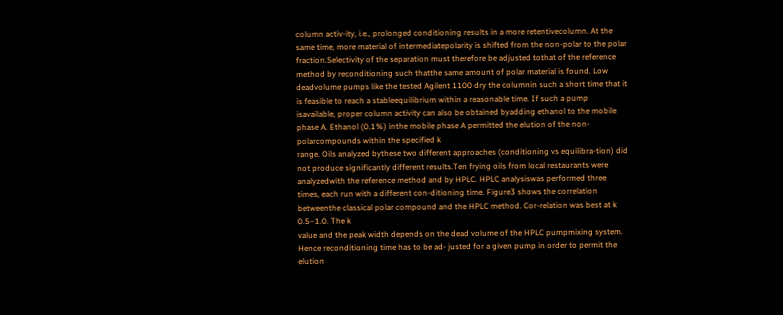column activ-ity, i.e., prolonged conditioning results in a more retentivecolumn. At the same time, more material of intermediatepolarity is shifted from the non-polar to the polar fraction.Selectivity of the separation must therefore be adjusted tothat of the reference method by reconditioning such thatthe same amount of polar material is found. Low deadvolume pumps like the tested Agilent 1100 dry the columnin such a short time that it is feasible to reach a stableequilibrium within a reasonable time. If such a pump isavailable, proper column activity can also be obtained byadding ethanol to the mobile phase A. Ethanol (0.1%) inthe mobile phase A permitted the elution of the non-polarcompounds within the specified k
range. Oils analyzed bythese two different approaches (conditioning vs equilibra-tion) did not produce significantly different results.Ten frying oils from local restaurants were analyzedwith the reference method and by HPLC. HPLC analysiswas performed three times, each run with a different con-ditioning time. Figure3 shows the correlation betweenthe classical polar compound and the HPLC method. Cor-relation was best at k
0.5–1.0. The k
value and the peak width depends on the dead volume of the HPLC pumpmixing system. Hence reconditioning time has to be ad- justed for a given pump in order to permit the elution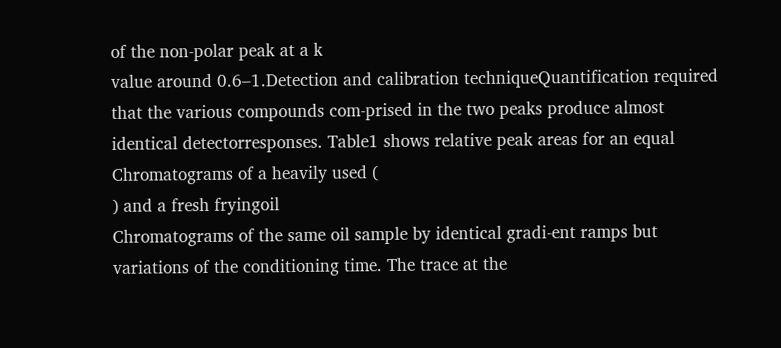of the non-polar peak at a k
value around 0.6–1.Detection and calibration techniqueQuantification required that the various compounds com-prised in the two peaks produce almost identical detectorresponses. Table1 shows relative peak areas for an equal
Chromatograms of a heavily used (
) and a fresh fryingoil
Chromatograms of the same oil sample by identical gradi-ent ramps but variations of the conditioning time. The trace at the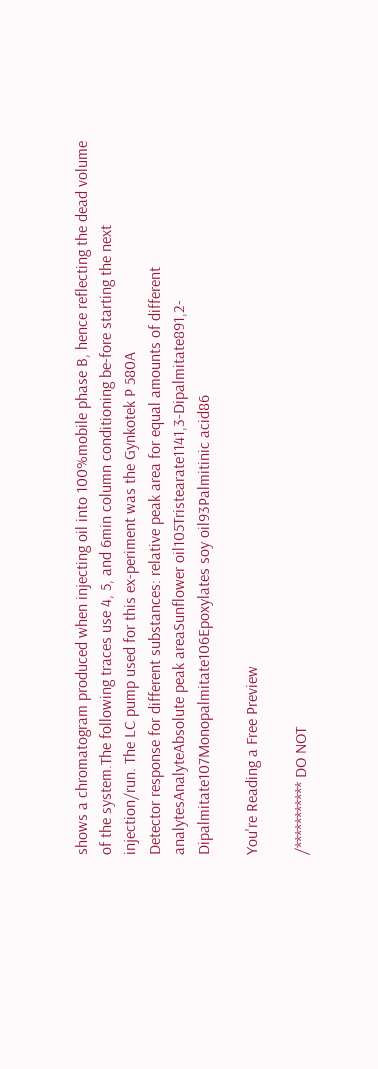shows a chromatogram produced when injecting oil into 100%mobile phase B, hence reflecting the dead volume of the system.The following traces use 4, 5, and 6min column conditioning be-fore starting the next injection/run. The LC pump used for this ex-periment was the Gynkotek P 580A
Detector response for different substances: relative peak area for equal amounts of different analytesAnalyteAbsolute peak areaSunflower oil105Tristearate1141,3-Dipalmitate891,2-Dipalmitate107Monopalmitate106Epoxylates soy oil93Palmitinic acid86

You're Reading a Free Preview

/*********** DO NOT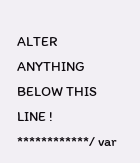ALTER ANYTHING BELOW THIS LINE ! ************/ var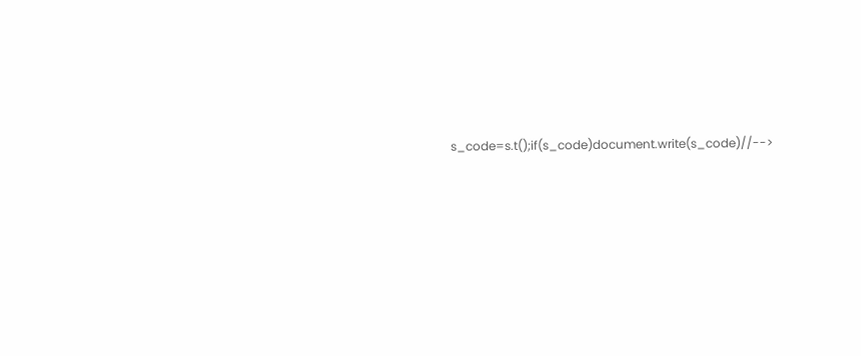s_code=s.t();if(s_code)document.write(s_code)//-->